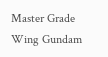Master Grade Wing Gundam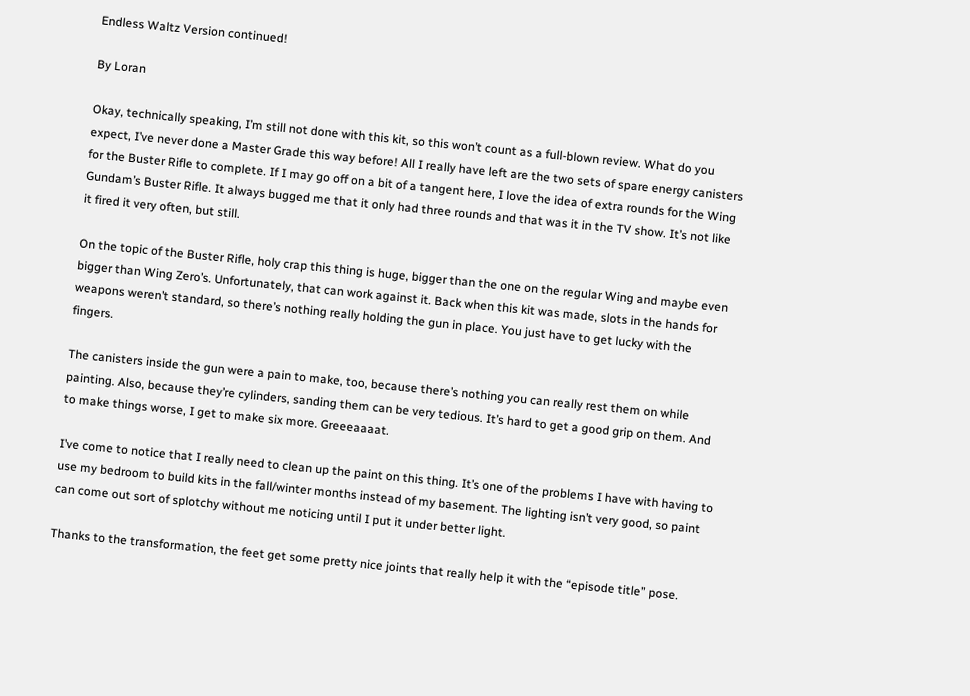Endless Waltz Version continued!

By Loran

Okay, technically speaking, I’m still not done with this kit, so this won’t count as a full-blown review. What do you expect, I’ve never done a Master Grade this way before! All I really have left are the two sets of spare energy canisters for the Buster Rifle to complete. If I may go off on a bit of a tangent here, I love the idea of extra rounds for the Wing Gundam’s Buster Rifle. It always bugged me that it only had three rounds and that was it in the TV show. It’s not like it fired it very often, but still.

On the topic of the Buster Rifle, holy crap this thing is huge, bigger than the one on the regular Wing and maybe even bigger than Wing Zero’s. Unfortunately, that can work against it. Back when this kit was made, slots in the hands for weapons weren’t standard, so there’s nothing really holding the gun in place. You just have to get lucky with the fingers.

The canisters inside the gun were a pain to make, too, because there’s nothing you can really rest them on while painting. Also, because they’re cylinders, sanding them can be very tedious. It’s hard to get a good grip on them. And to make things worse, I get to make six more. Greeeaaaat.

I’ve come to notice that I really need to clean up the paint on this thing. It’s one of the problems I have with having to use my bedroom to build kits in the fall/winter months instead of my basement. The lighting isn’t very good, so paint can come out sort of splotchy without me noticing until I put it under better light.

Thanks to the transformation, the feet get some pretty nice joints that really help it with the “episode title” pose.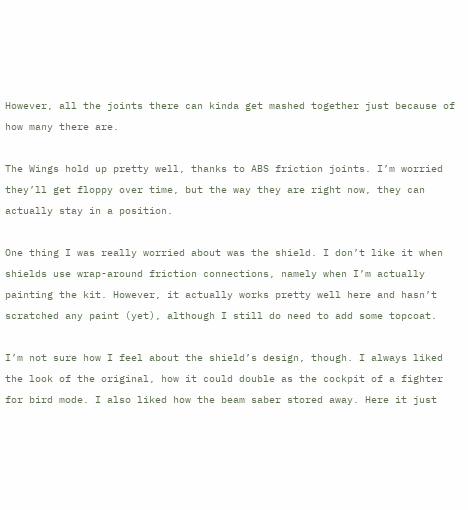However, all the joints there can kinda get mashed together just because of how many there are.

The Wings hold up pretty well, thanks to ABS friction joints. I’m worried they’ll get floppy over time, but the way they are right now, they can actually stay in a position.

One thing I was really worried about was the shield. I don’t like it when shields use wrap-around friction connections, namely when I’m actually painting the kit. However, it actually works pretty well here and hasn’t scratched any paint (yet), although I still do need to add some topcoat.

I’m not sure how I feel about the shield’s design, though. I always liked the look of the original, how it could double as the cockpit of a fighter for bird mode. I also liked how the beam saber stored away. Here it just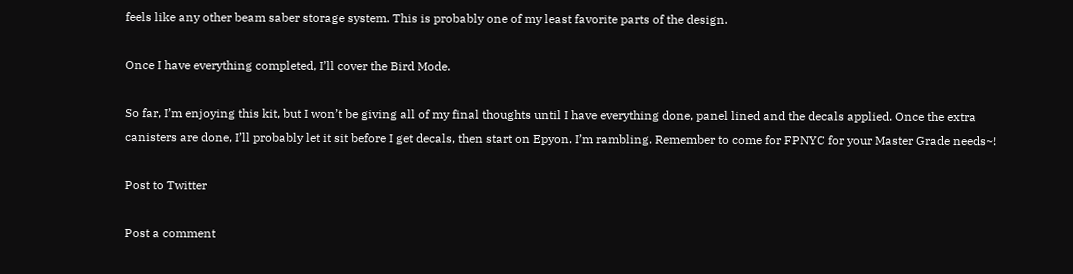feels like any other beam saber storage system. This is probably one of my least favorite parts of the design.

Once I have everything completed, I’ll cover the Bird Mode.

So far, I’m enjoying this kit, but I won’t be giving all of my final thoughts until I have everything done, panel lined and the decals applied. Once the extra canisters are done, I’ll probably let it sit before I get decals, then start on Epyon. I’m rambling. Remember to come for FPNYC for your Master Grade needs~!

Post to Twitter

Post a comment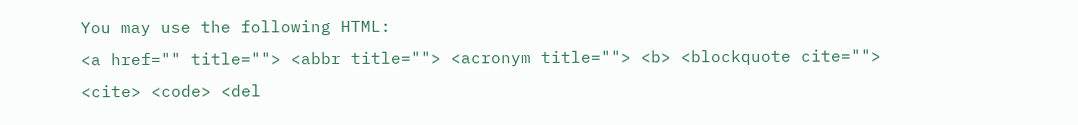You may use the following HTML:
<a href="" title=""> <abbr title=""> <acronym title=""> <b> <blockquote cite=""> <cite> <code> <del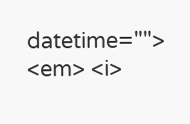datetime=""> <em> <i>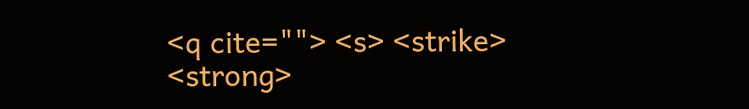<q cite=""> <s> <strike> <strong>